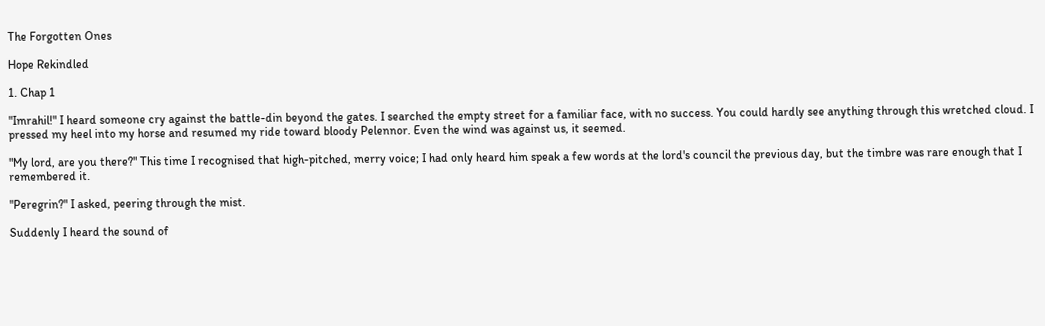The Forgotten Ones

Hope Rekindled

1. Chap 1

"Imrahil!" I heard someone cry against the battle-din beyond the gates. I searched the empty street for a familiar face, with no success. You could hardly see anything through this wretched cloud. I pressed my heel into my horse and resumed my ride toward bloody Pelennor. Even the wind was against us, it seemed.

"My lord, are you there?" This time I recognised that high-pitched, merry voice; I had only heard him speak a few words at the lord's council the previous day, but the timbre was rare enough that I remembered it.

"Peregrin?" I asked, peering through the mist.

Suddenly I heard the sound of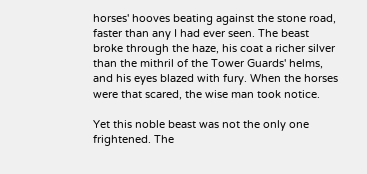horses' hooves beating against the stone road, faster than any I had ever seen. The beast broke through the haze, his coat a richer silver than the mithril of the Tower Guards' helms, and his eyes blazed with fury. When the horses were that scared, the wise man took notice.

Yet this noble beast was not the only one frightened. The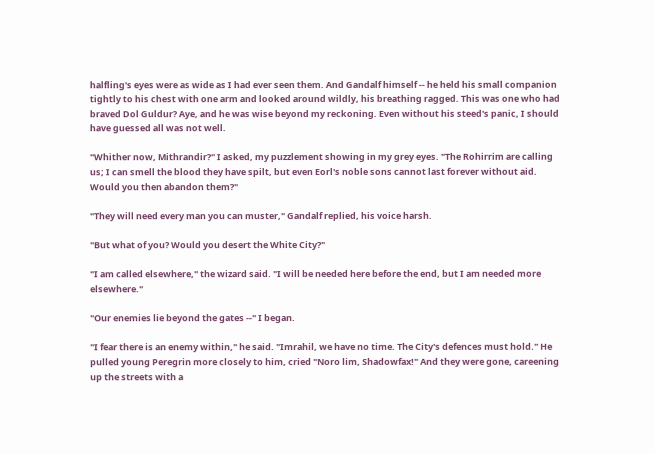halfling's eyes were as wide as I had ever seen them. And Gandalf himself -- he held his small companion tightly to his chest with one arm and looked around wildly, his breathing ragged. This was one who had braved Dol Guldur? Aye, and he was wise beyond my reckoning. Even without his steed's panic, I should have guessed all was not well.

"Whither now, Mithrandir?" I asked, my puzzlement showing in my grey eyes. "The Rohirrim are calling us; I can smell the blood they have spilt, but even Eorl's noble sons cannot last forever without aid. Would you then abandon them?"

"They will need every man you can muster," Gandalf replied, his voice harsh.

"But what of you? Would you desert the White City?"

"I am called elsewhere," the wizard said. "I will be needed here before the end, but I am needed more elsewhere."

"Our enemies lie beyond the gates --" I began.

"I fear there is an enemy within," he said. "Imrahil, we have no time. The City's defences must hold." He pulled young Peregrin more closely to him, cried "Noro lim, Shadowfax!" And they were gone, careening up the streets with a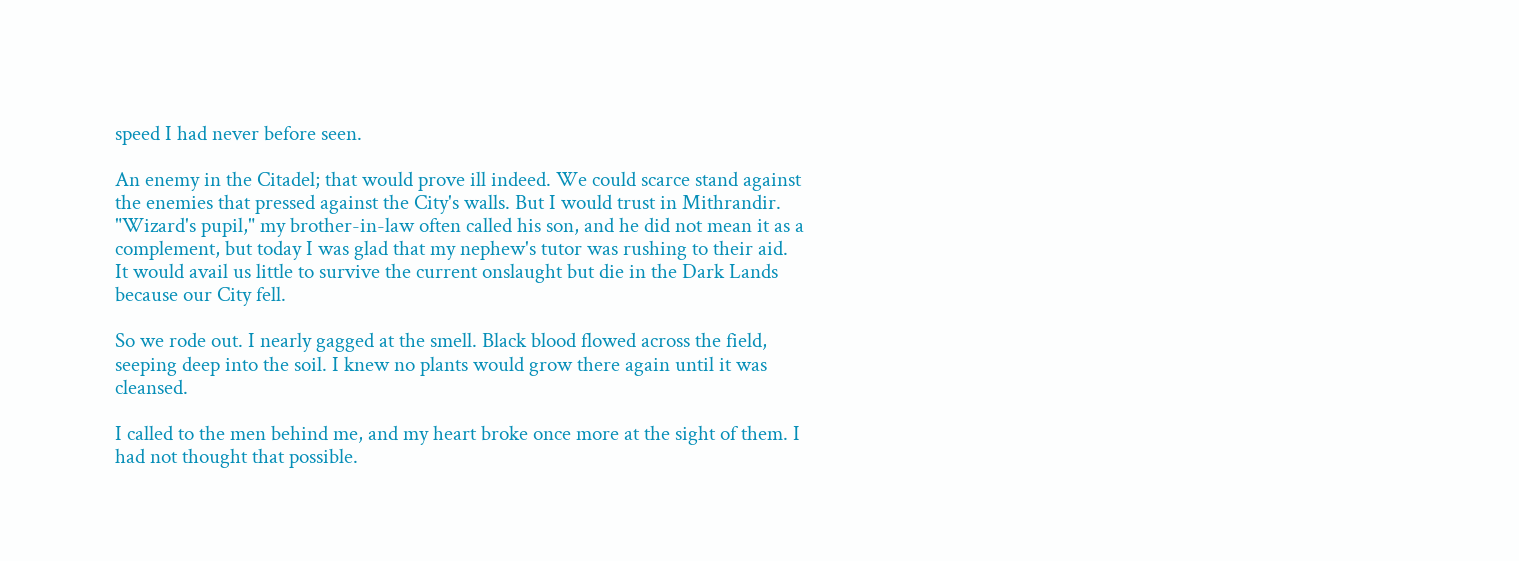speed I had never before seen.

An enemy in the Citadel; that would prove ill indeed. We could scarce stand against the enemies that pressed against the City's walls. But I would trust in Mithrandir. "Wizard's pupil," my brother-in-law often called his son, and he did not mean it as a complement, but today I was glad that my nephew's tutor was rushing to their aid. It would avail us little to survive the current onslaught but die in the Dark Lands because our City fell.

So we rode out. I nearly gagged at the smell. Black blood flowed across the field, seeping deep into the soil. I knew no plants would grow there again until it was cleansed.

I called to the men behind me, and my heart broke once more at the sight of them. I had not thought that possible.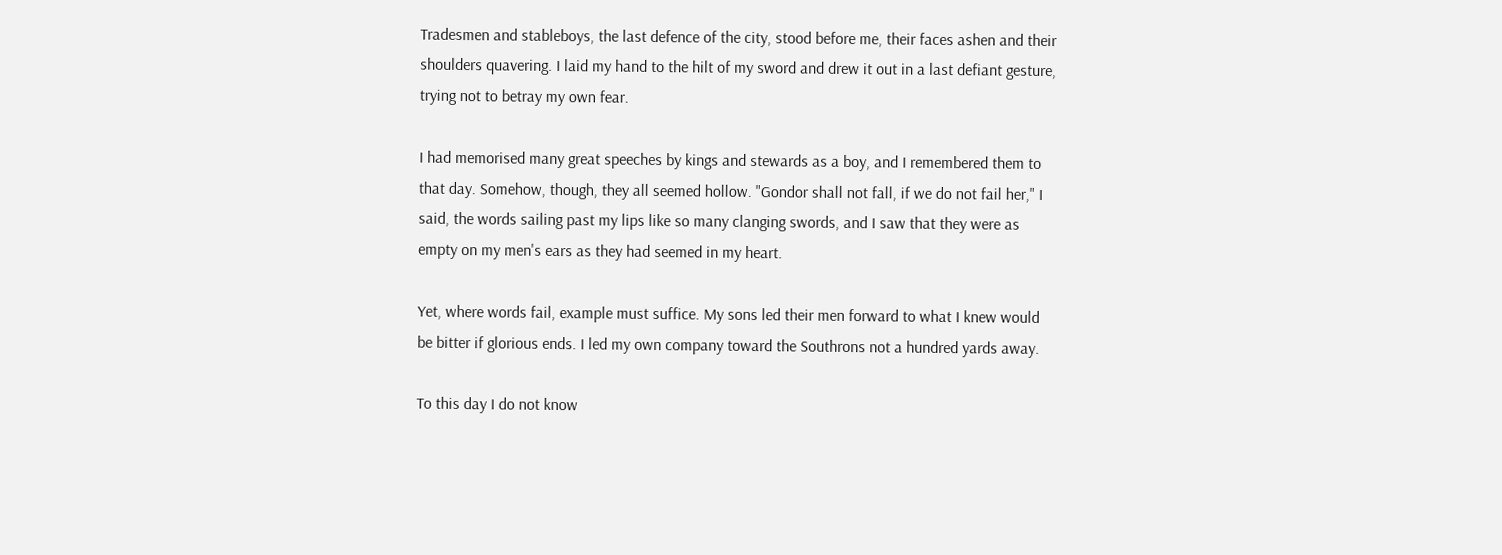Tradesmen and stableboys, the last defence of the city, stood before me, their faces ashen and their shoulders quavering. I laid my hand to the hilt of my sword and drew it out in a last defiant gesture, trying not to betray my own fear.

I had memorised many great speeches by kings and stewards as a boy, and I remembered them to that day. Somehow, though, they all seemed hollow. "Gondor shall not fall, if we do not fail her," I said, the words sailing past my lips like so many clanging swords, and I saw that they were as empty on my men's ears as they had seemed in my heart.

Yet, where words fail, example must suffice. My sons led their men forward to what I knew would be bitter if glorious ends. I led my own company toward the Southrons not a hundred yards away.

To this day I do not know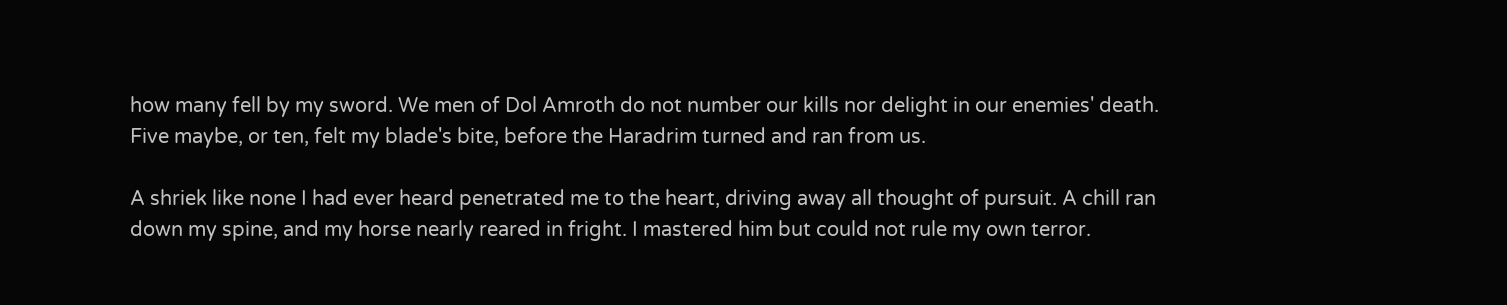how many fell by my sword. We men of Dol Amroth do not number our kills nor delight in our enemies' death. Five maybe, or ten, felt my blade's bite, before the Haradrim turned and ran from us.

A shriek like none I had ever heard penetrated me to the heart, driving away all thought of pursuit. A chill ran down my spine, and my horse nearly reared in fright. I mastered him but could not rule my own terror.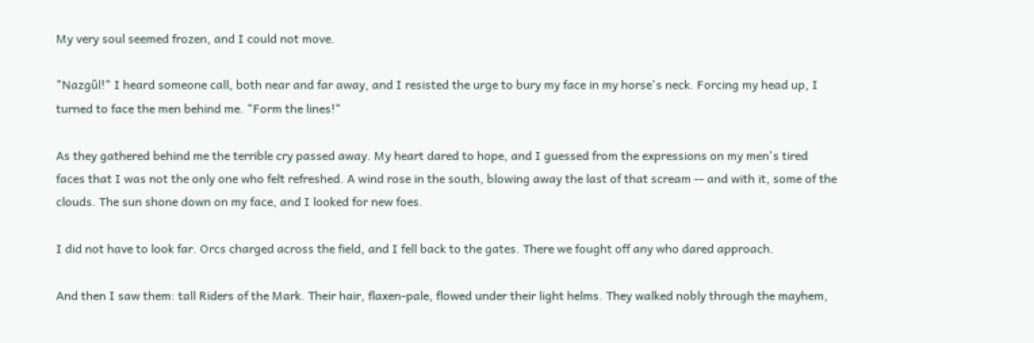My very soul seemed frozen, and I could not move.

"Nazgûl!" I heard someone call, both near and far away, and I resisted the urge to bury my face in my horse's neck. Forcing my head up, I turned to face the men behind me. "Form the lines!"

As they gathered behind me the terrible cry passed away. My heart dared to hope, and I guessed from the expressions on my men's tired faces that I was not the only one who felt refreshed. A wind rose in the south, blowing away the last of that scream -- and with it, some of the clouds. The sun shone down on my face, and I looked for new foes.

I did not have to look far. Orcs charged across the field, and I fell back to the gates. There we fought off any who dared approach.

And then I saw them: tall Riders of the Mark. Their hair, flaxen-pale, flowed under their light helms. They walked nobly through the mayhem,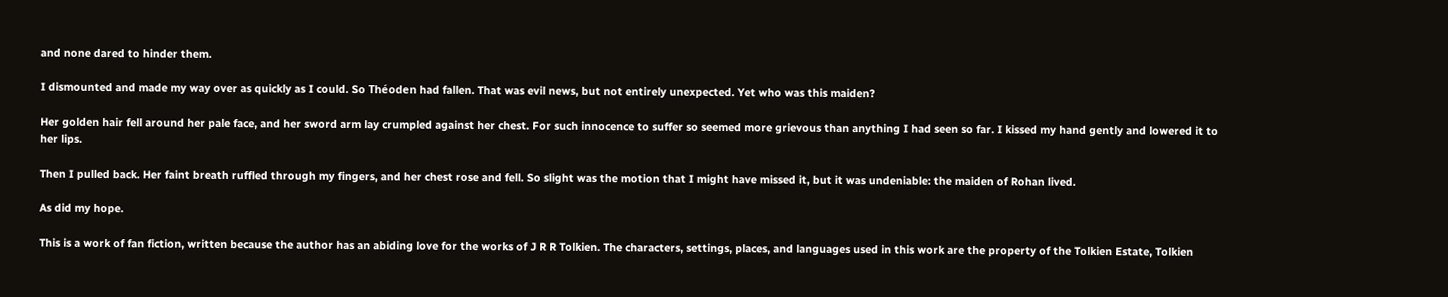and none dared to hinder them.

I dismounted and made my way over as quickly as I could. So Théoden had fallen. That was evil news, but not entirely unexpected. Yet who was this maiden?

Her golden hair fell around her pale face, and her sword arm lay crumpled against her chest. For such innocence to suffer so seemed more grievous than anything I had seen so far. I kissed my hand gently and lowered it to her lips.

Then I pulled back. Her faint breath ruffled through my fingers, and her chest rose and fell. So slight was the motion that I might have missed it, but it was undeniable: the maiden of Rohan lived.

As did my hope.

This is a work of fan fiction, written because the author has an abiding love for the works of J R R Tolkien. The characters, settings, places, and languages used in this work are the property of the Tolkien Estate, Tolkien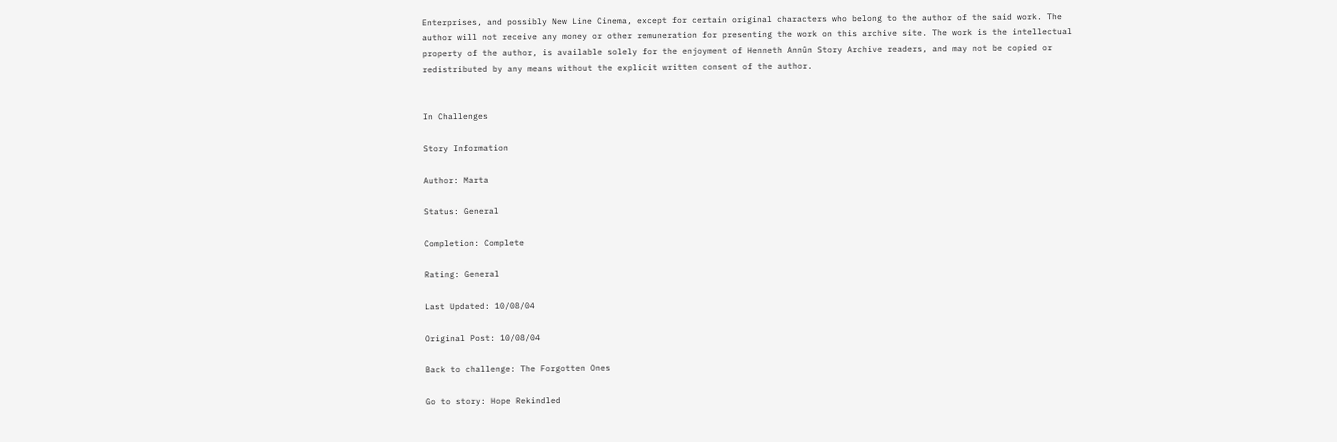Enterprises, and possibly New Line Cinema, except for certain original characters who belong to the author of the said work. The author will not receive any money or other remuneration for presenting the work on this archive site. The work is the intellectual property of the author, is available solely for the enjoyment of Henneth Annûn Story Archive readers, and may not be copied or redistributed by any means without the explicit written consent of the author.


In Challenges

Story Information

Author: Marta

Status: General

Completion: Complete

Rating: General

Last Updated: 10/08/04

Original Post: 10/08/04

Back to challenge: The Forgotten Ones

Go to story: Hope Rekindled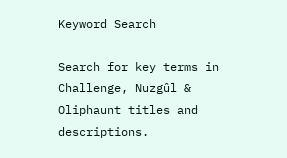Keyword Search

Search for key terms in Challenge, Nuzgûl & Oliphaunt titles and descriptions.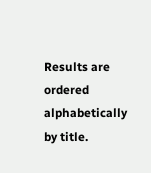Results are ordered alphabetically by title.